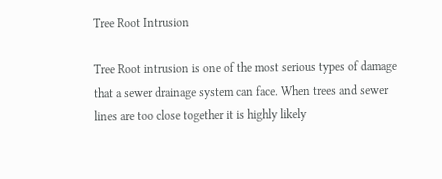Tree Root Intrusion

Tree Root intrusion is one of the most serious types of damage that a sewer drainage system can face. When trees and sewer lines are too close together it is highly likely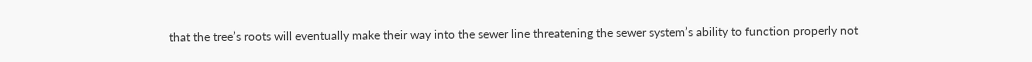that the tree’s roots will eventually make their way into the sewer line threatening the sewer system’s ability to function properly not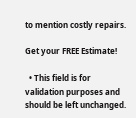to mention costly repairs.

Get your FREE Estimate!

  • This field is for validation purposes and should be left unchanged.